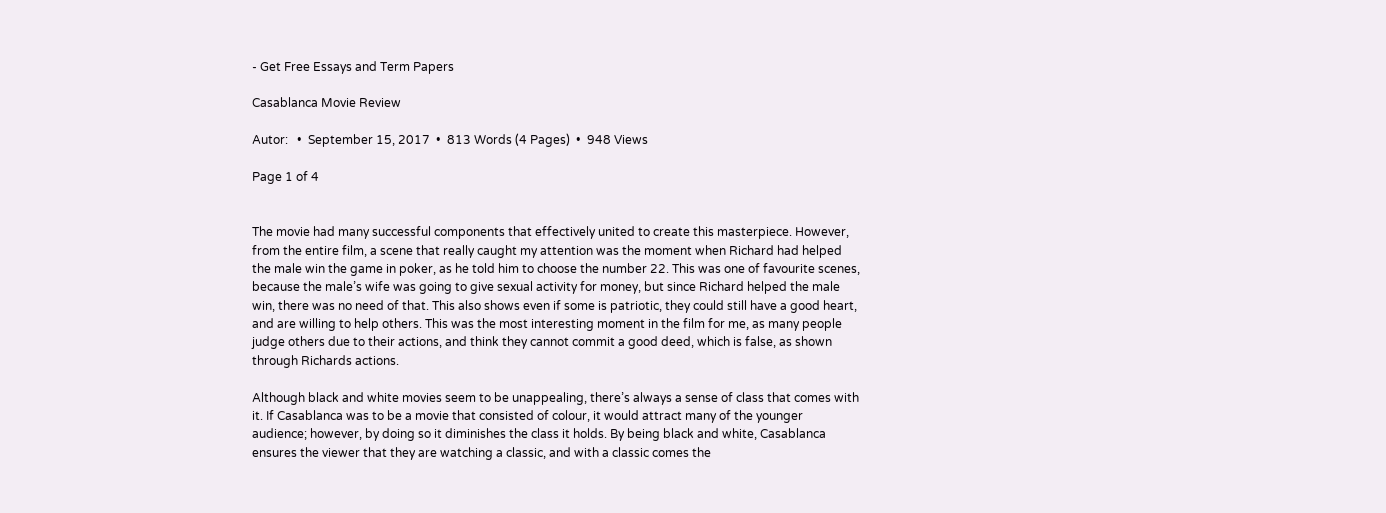- Get Free Essays and Term Papers

Casablanca Movie Review

Autor:   •  September 15, 2017  •  813 Words (4 Pages)  •  948 Views

Page 1 of 4


The movie had many successful components that effectively united to create this masterpiece. However, from the entire film, a scene that really caught my attention was the moment when Richard had helped the male win the game in poker, as he told him to choose the number 22. This was one of favourite scenes, because the male’s wife was going to give sexual activity for money, but since Richard helped the male win, there was no need of that. This also shows even if some is patriotic, they could still have a good heart, and are willing to help others. This was the most interesting moment in the film for me, as many people judge others due to their actions, and think they cannot commit a good deed, which is false, as shown through Richards actions.

Although black and white movies seem to be unappealing, there’s always a sense of class that comes with it. If Casablanca was to be a movie that consisted of colour, it would attract many of the younger audience; however, by doing so it diminishes the class it holds. By being black and white, Casablanca ensures the viewer that they are watching a classic, and with a classic comes the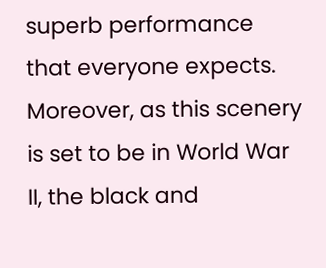superb performance that everyone expects. Moreover, as this scenery is set to be in World War II, the black and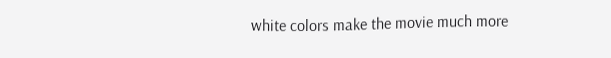white colors make the movie much more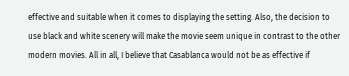effective and suitable when it comes to displaying the setting. Also, the decision to use black and white scenery will make the movie seem unique in contrast to the other modern movies. All in all, I believe that Casablanca would not be as effective if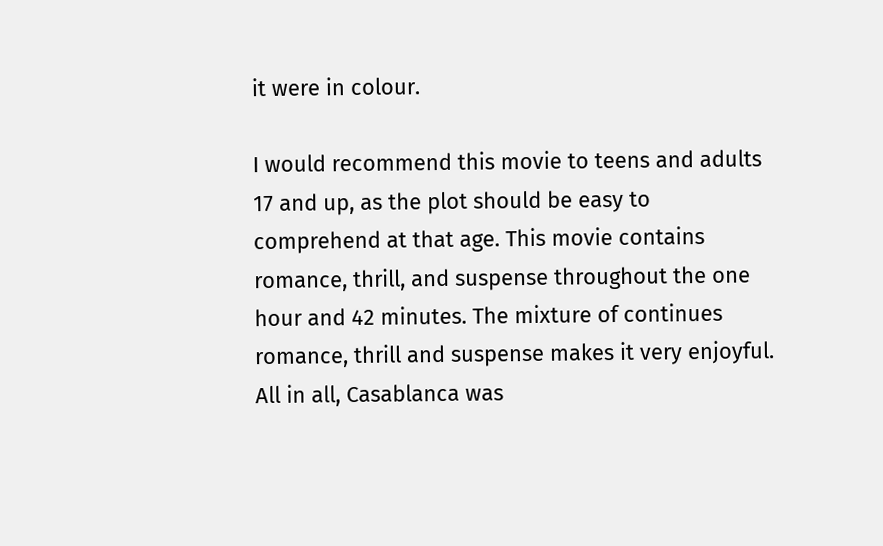it were in colour.

I would recommend this movie to teens and adults 17 and up, as the plot should be easy to comprehend at that age. This movie contains romance, thrill, and suspense throughout the one hour and 42 minutes. The mixture of continues romance, thrill and suspense makes it very enjoyful. All in all, Casablanca was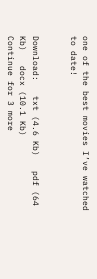one of the best movies I’ve watched to date!


Download:   txt (4.6 Kb)   pdf (64 Kb)   docx (10.1 Kb)
Continue for 3 more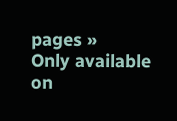pages »
Only available on